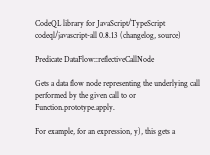CodeQL library for JavaScript/TypeScript
codeql/javascript-all 0.8.13 (changelog, source)

Predicate DataFlow::reflectiveCallNode

Gets a data flow node representing the underlying call performed by the given call to or Function.prototype.apply.

For example, for an expression, y), this gets a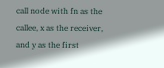call node with fn as the callee, x as the receiver, and y as the first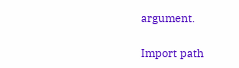argument.

Import path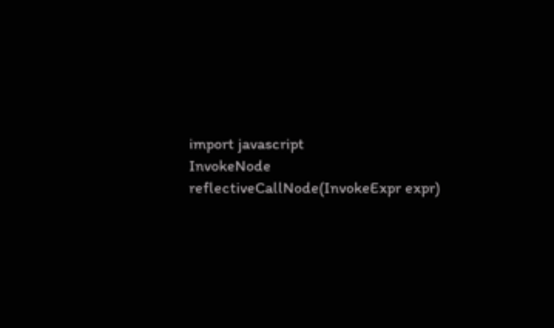import javascript
InvokeNode reflectiveCallNode(InvokeExpr expr)